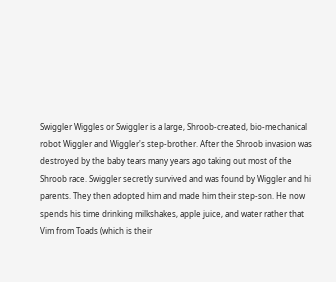Swiggler Wiggles or Swiggler is a large, Shroob-created, bio-mechanical robot Wiggler and Wiggler's step-brother. After the Shroob invasion was destroyed by the baby tears many years ago taking out most of the Shroob race. Swiggler secretly survived and was found by Wiggler and hi parents. They then adopted him and made him their step-son. He now spends his time drinking milkshakes, apple juice, and water rather that Vim from Toads (which is their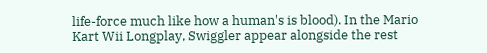life-force much like how a human's is blood). In the Mario Kart Wii Longplay, Swiggler appear alongside the rest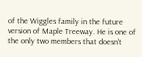of the Wiggles family in the future version of Maple Treeway. He is one of the only two members that doesn't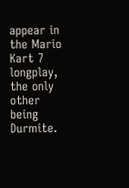appear in the Mario Kart 7 longplay, the only other being Durmite.